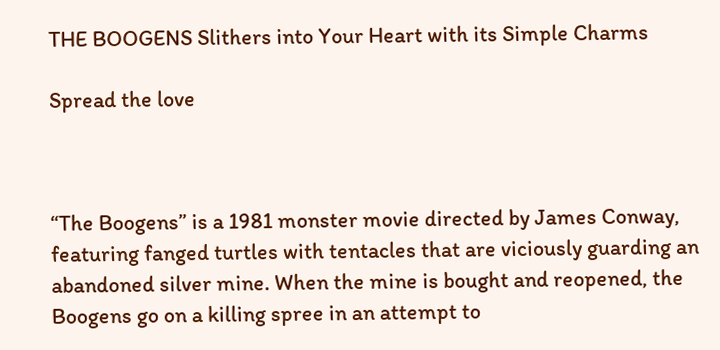THE BOOGENS Slithers into Your Heart with its Simple Charms

Spread the love



“The Boogens” is a 1981 monster movie directed by James Conway, featuring fanged turtles with tentacles that are viciously guarding an abandoned silver mine. When the mine is bought and reopened, the Boogens go on a killing spree in an attempt to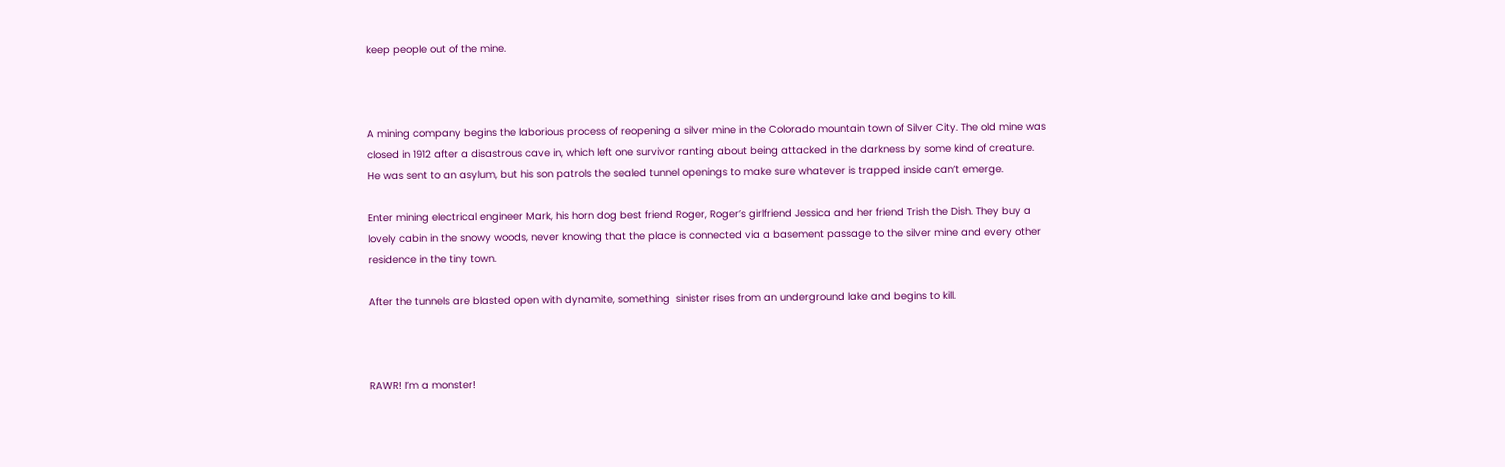keep people out of the mine.



A mining company begins the laborious process of reopening a silver mine in the Colorado mountain town of Silver City. The old mine was closed in 1912 after a disastrous cave in, which left one survivor ranting about being attacked in the darkness by some kind of creature. He was sent to an asylum, but his son patrols the sealed tunnel openings to make sure whatever is trapped inside can’t emerge.

Enter mining electrical engineer Mark, his horn dog best friend Roger, Roger’s girlfriend Jessica and her friend Trish the Dish. They buy a lovely cabin in the snowy woods, never knowing that the place is connected via a basement passage to the silver mine and every other residence in the tiny town.

After the tunnels are blasted open with dynamite, something  sinister rises from an underground lake and begins to kill.



RAWR! I’m a monster!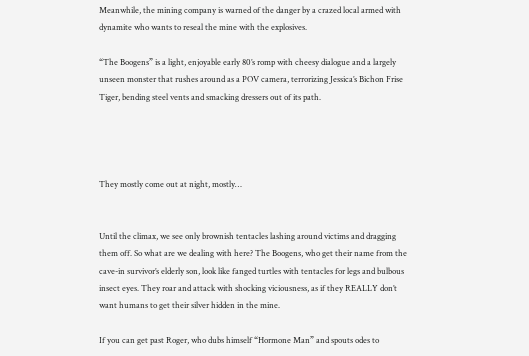Meanwhile, the mining company is warned of the danger by a crazed local armed with dynamite who wants to reseal the mine with the explosives.

“The Boogens” is a light, enjoyable early 80’s romp with cheesy dialogue and a largely unseen monster that rushes around as a POV camera, terrorizing Jessica’s Bichon Frise Tiger, bending steel vents and smacking dressers out of its path.




They mostly come out at night, mostly…


Until the climax, we see only brownish tentacles lashing around victims and dragging them off. So what are we dealing with here? The Boogens, who get their name from the cave-in survivor’s elderly son, look like fanged turtles with tentacles for legs and bulbous insect eyes. They roar and attack with shocking viciousness, as if they REALLY don’t want humans to get their silver hidden in the mine.

If you can get past Roger, who dubs himself “Hormone Man” and spouts odes to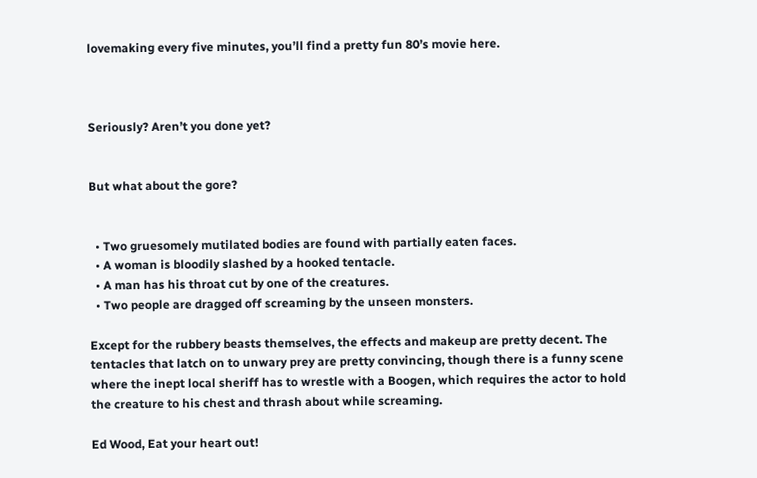lovemaking every five minutes, you’ll find a pretty fun 80’s movie here.



Seriously? Aren’t you done yet?


But what about the gore?


  • Two gruesomely mutilated bodies are found with partially eaten faces.
  • A woman is bloodily slashed by a hooked tentacle.
  • A man has his throat cut by one of the creatures.
  • Two people are dragged off screaming by the unseen monsters.

Except for the rubbery beasts themselves, the effects and makeup are pretty decent. The tentacles that latch on to unwary prey are pretty convincing, though there is a funny scene where the inept local sheriff has to wrestle with a Boogen, which requires the actor to hold the creature to his chest and thrash about while screaming.

Ed Wood, Eat your heart out!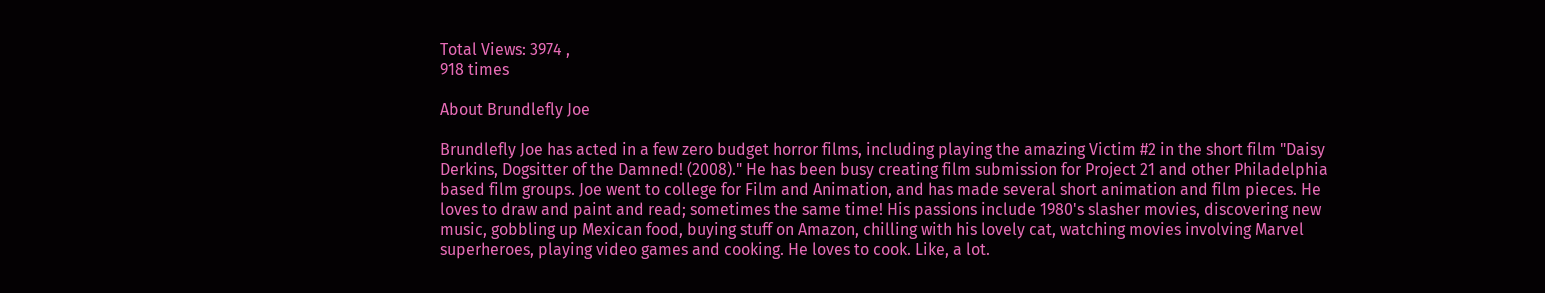Total Views: 3974 ,
918 times

About Brundlefly Joe

Brundlefly Joe has acted in a few zero budget horror films, including playing the amazing Victim #2 in the short film "Daisy Derkins, Dogsitter of the Damned! (2008)." He has been busy creating film submission for Project 21 and other Philadelphia based film groups. Joe went to college for Film and Animation, and has made several short animation and film pieces. He loves to draw and paint and read; sometimes the same time! His passions include 1980's slasher movies, discovering new music, gobbling up Mexican food, buying stuff on Amazon, chilling with his lovely cat, watching movies involving Marvel superheroes, playing video games and cooking. He loves to cook. Like, a lot.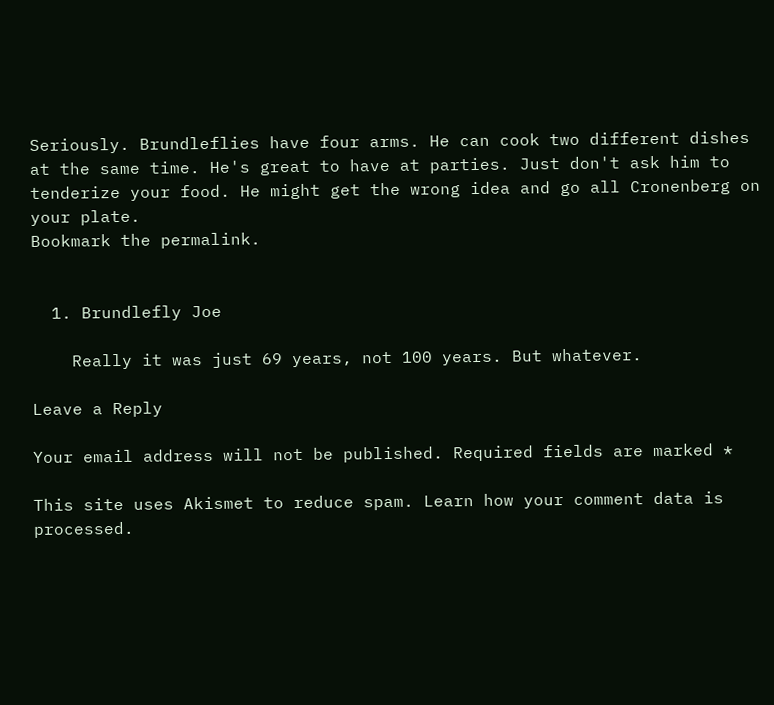Seriously. Brundleflies have four arms. He can cook two different dishes at the same time. He's great to have at parties. Just don't ask him to tenderize your food. He might get the wrong idea and go all Cronenberg on your plate.
Bookmark the permalink.


  1. Brundlefly Joe

    Really it was just 69 years, not 100 years. But whatever.

Leave a Reply

Your email address will not be published. Required fields are marked *

This site uses Akismet to reduce spam. Learn how your comment data is processed.